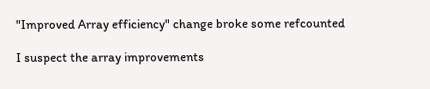"Improved Array efficiency" change broke some refcounted

I suspect the array improvements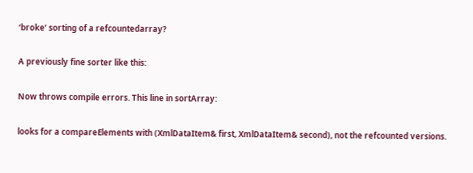‘broke’ sorting of a refcountedarray?

A previously fine sorter like this:

Now throws compile errors. This line in sortArray:

looks for a compareElements with (XmlDataItem& first, XmlDataItem& second), not the refcounted versions.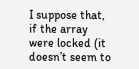I suppose that, if the array were locked (it doesn’t seem to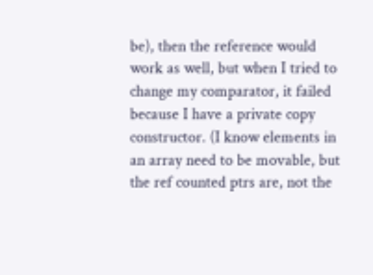be), then the reference would work as well, but when I tried to change my comparator, it failed because I have a private copy constructor. (I know elements in an array need to be movable, but the ref counted ptrs are, not the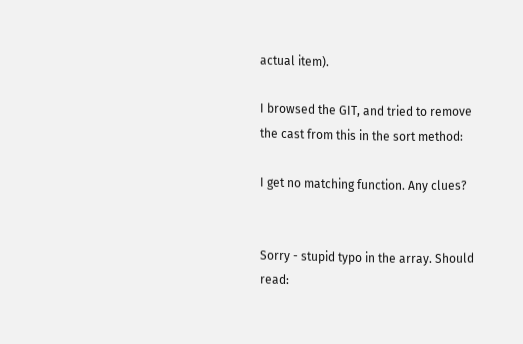actual item).

I browsed the GIT, and tried to remove the cast from this in the sort method:

I get no matching function. Any clues?


Sorry - stupid typo in the array. Should read: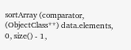sortArray (comparator, (ObjectClass**) data.elements, 0, size() - 1,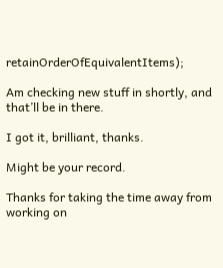retainOrderOfEquivalentItems);

Am checking new stuff in shortly, and that’ll be in there.

I got it, brilliant, thanks.

Might be your record.

Thanks for taking the time away from working on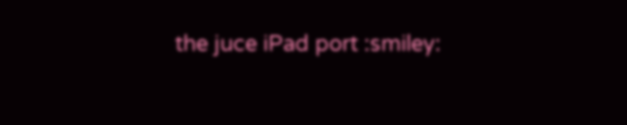the juce iPad port :smiley: